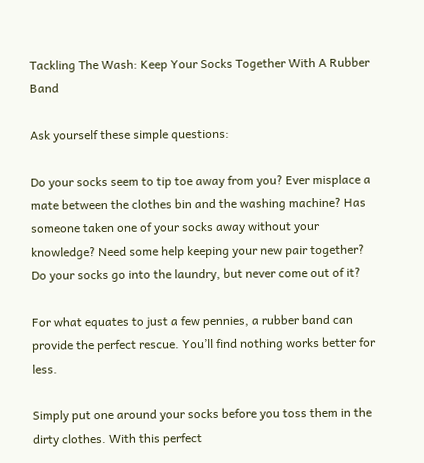Tackling The Wash: Keep Your Socks Together With A Rubber Band

Ask yourself these simple questions:

Do your socks seem to tip toe away from you? Ever misplace a mate between the clothes bin and the washing machine? Has someone taken one of your socks away without your knowledge? Need some help keeping your new pair together? Do your socks go into the laundry, but never come out of it?

For what equates to just a few pennies, a rubber band can provide the perfect rescue. You’ll find nothing works better for less.

Simply put one around your socks before you toss them in the dirty clothes. With this perfect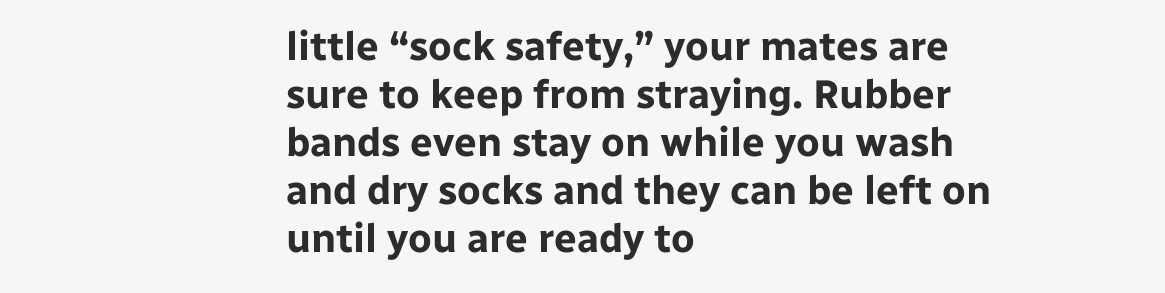little “sock safety,” your mates are sure to keep from straying. Rubber bands even stay on while you wash and dry socks and they can be left on until you are ready to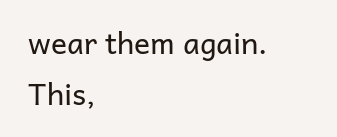wear them again. This,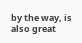by the way, is also great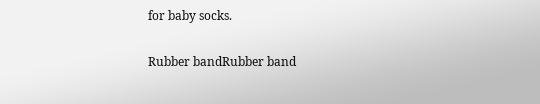for baby socks.

Rubber bandRubber band